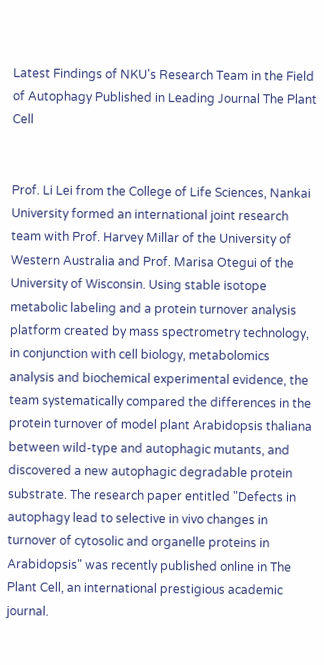Latest Findings of NKU's Research Team in the Field of Autophagy Published in Leading Journal The Plant Cell


Prof. Li Lei from the College of Life Sciences, Nankai University formed an international joint research team with Prof. Harvey Millar of the University of Western Australia and Prof. Marisa Otegui of the University of Wisconsin. Using stable isotope metabolic labeling and a protein turnover analysis platform created by mass spectrometry technology, in conjunction with cell biology, metabolomics analysis and biochemical experimental evidence, the team systematically compared the differences in the protein turnover of model plant Arabidopsis thaliana between wild-type and autophagic mutants, and discovered a new autophagic degradable protein substrate. The research paper entitled "Defects in autophagy lead to selective in vivo changes in turnover of cytosolic and organelle proteins in Arabidopsis" was recently published online in The Plant Cell, an international prestigious academic journal.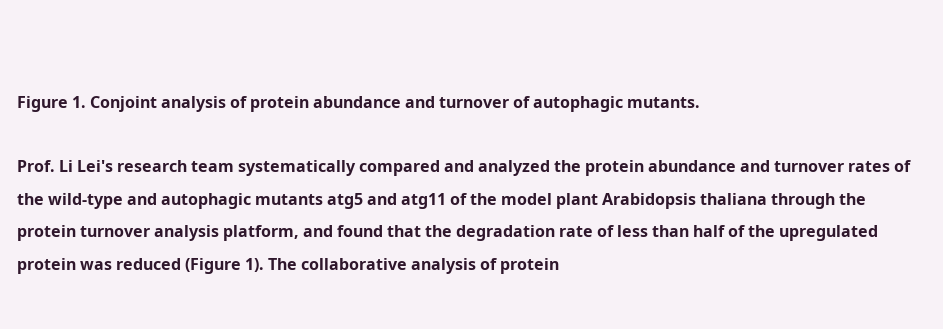Figure 1. Conjoint analysis of protein abundance and turnover of autophagic mutants.

Prof. Li Lei's research team systematically compared and analyzed the protein abundance and turnover rates of the wild-type and autophagic mutants atg5 and atg11 of the model plant Arabidopsis thaliana through the protein turnover analysis platform, and found that the degradation rate of less than half of the upregulated protein was reduced (Figure 1). The collaborative analysis of protein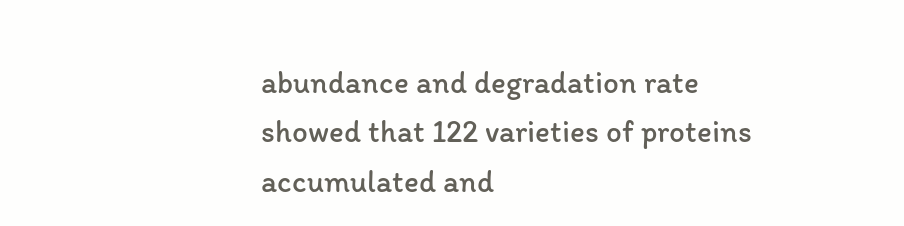abundance and degradation rate showed that 122 varieties of proteins accumulated and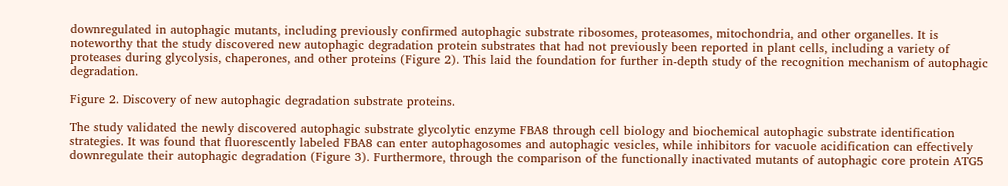downregulated in autophagic mutants, including previously confirmed autophagic substrate ribosomes, proteasomes, mitochondria, and other organelles. It is noteworthy that the study discovered new autophagic degradation protein substrates that had not previously been reported in plant cells, including a variety of proteases during glycolysis, chaperones, and other proteins (Figure 2). This laid the foundation for further in-depth study of the recognition mechanism of autophagic degradation.

Figure 2. Discovery of new autophagic degradation substrate proteins.

The study validated the newly discovered autophagic substrate glycolytic enzyme FBA8 through cell biology and biochemical autophagic substrate identification strategies. It was found that fluorescently labeled FBA8 can enter autophagosomes and autophagic vesicles, while inhibitors for vacuole acidification can effectively downregulate their autophagic degradation (Figure 3). Furthermore, through the comparison of the functionally inactivated mutants of autophagic core protein ATG5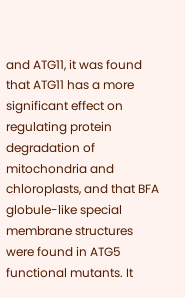and ATG11, it was found that ATG11 has a more significant effect on regulating protein degradation of mitochondria and chloroplasts, and that BFA globule-like special membrane structures were found in ATG5 functional mutants. It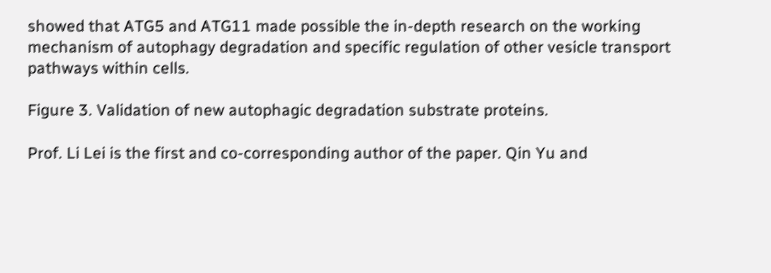showed that ATG5 and ATG11 made possible the in-depth research on the working mechanism of autophagy degradation and specific regulation of other vesicle transport pathways within cells.

Figure 3. Validation of new autophagic degradation substrate proteins.

Prof. Li Lei is the first and co-corresponding author of the paper. Qin Yu and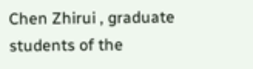Chen Zhirui , graduate students of the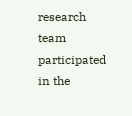research team participated in the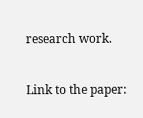research work.

Link to the paper: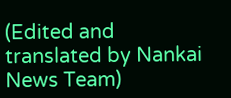(Edited and translated by Nankai News Team)